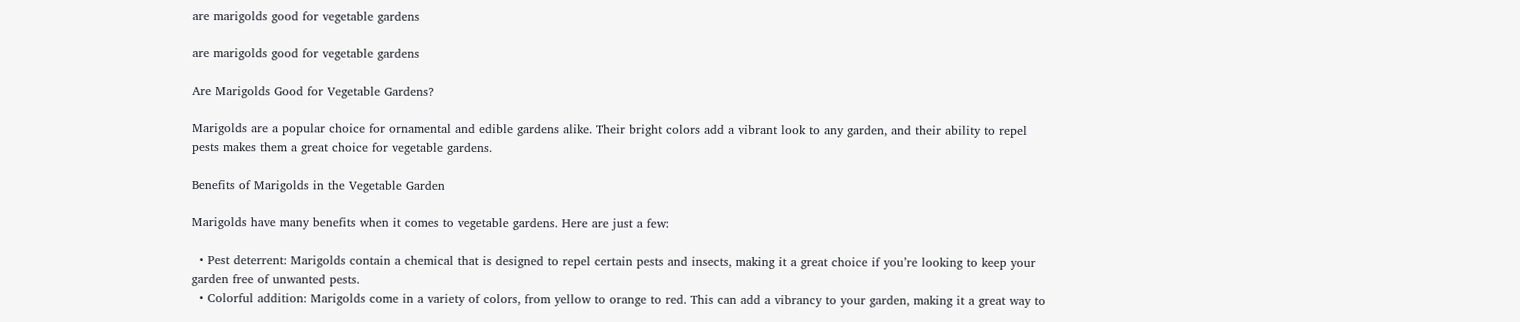are marigolds good for vegetable gardens

are marigolds good for vegetable gardens

Are Marigolds Good for Vegetable Gardens?

Marigolds are a popular choice for ornamental and edible gardens alike. Their bright colors add a vibrant look to any garden, and their ability to repel pests makes them a great choice for vegetable gardens.

Benefits of Marigolds in the Vegetable Garden

Marigolds have many benefits when it comes to vegetable gardens. Here are just a few:

  • Pest deterrent: Marigolds contain a chemical that is designed to repel certain pests and insects, making it a great choice if you’re looking to keep your garden free of unwanted pests.
  • Colorful addition: Marigolds come in a variety of colors, from yellow to orange to red. This can add a vibrancy to your garden, making it a great way to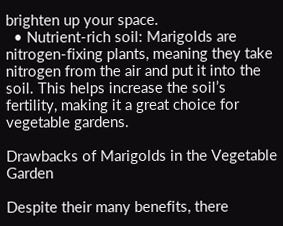brighten up your space.
  • Nutrient-rich soil: Marigolds are nitrogen-fixing plants, meaning they take nitrogen from the air and put it into the soil. This helps increase the soil’s fertility, making it a great choice for vegetable gardens.

Drawbacks of Marigolds in the Vegetable Garden

Despite their many benefits, there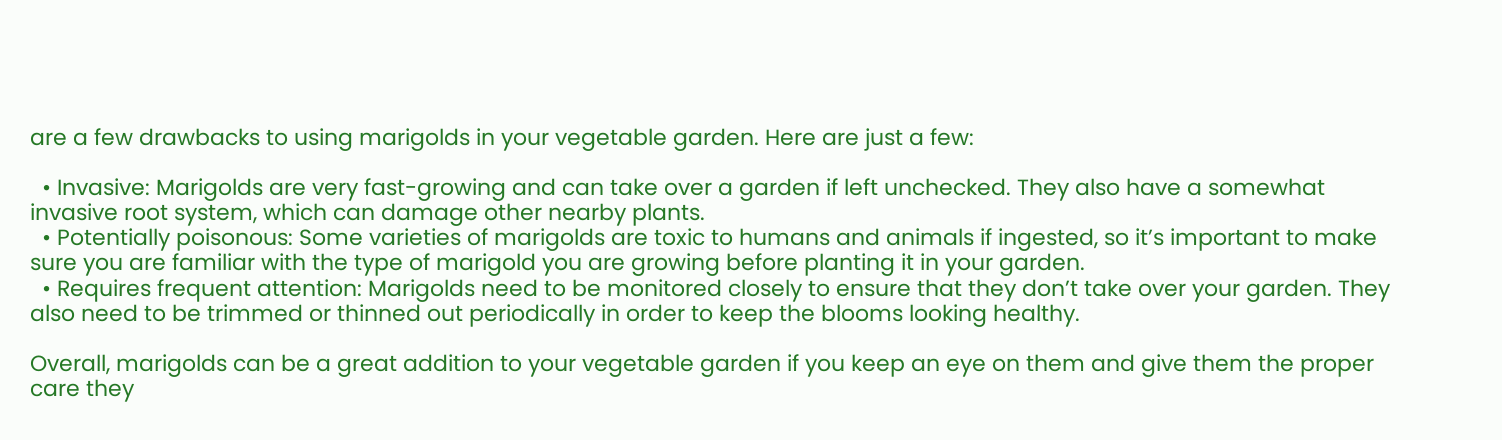are a few drawbacks to using marigolds in your vegetable garden. Here are just a few:

  • Invasive: Marigolds are very fast-growing and can take over a garden if left unchecked. They also have a somewhat invasive root system, which can damage other nearby plants.
  • Potentially poisonous: Some varieties of marigolds are toxic to humans and animals if ingested, so it’s important to make sure you are familiar with the type of marigold you are growing before planting it in your garden.
  • Requires frequent attention: Marigolds need to be monitored closely to ensure that they don’t take over your garden. They also need to be trimmed or thinned out periodically in order to keep the blooms looking healthy.

Overall, marigolds can be a great addition to your vegetable garden if you keep an eye on them and give them the proper care they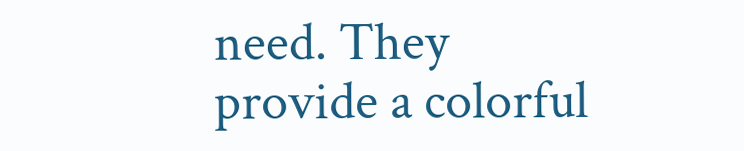need. They provide a colorful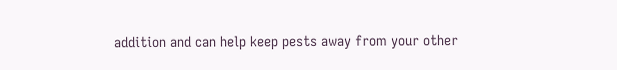addition and can help keep pests away from your other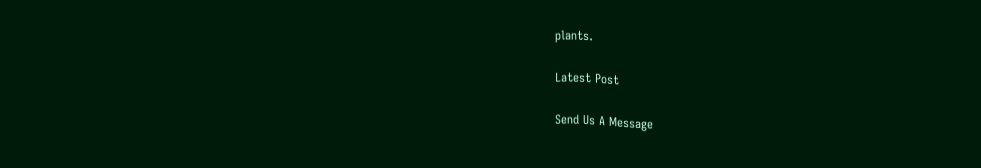plants.

Latest Post

Send Us A Message